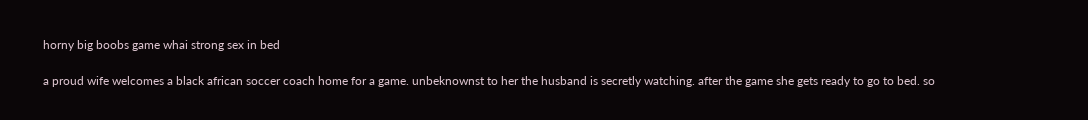horny big boobs game whai strong sex in bed

a proud wife welcomes a black african soccer coach home for a game. unbeknownst to her the husband is secretly watching. after the game she gets ready to go to bed. so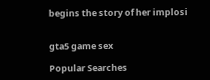begins the story of her implosi


gta5 game sex

Popular Searches